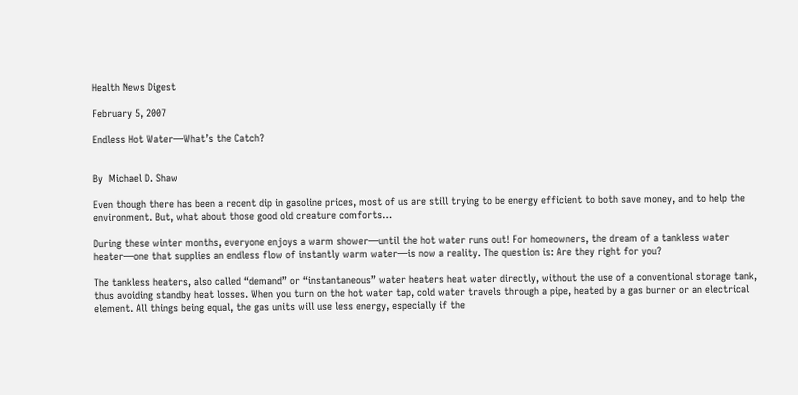Health News Digest

February 5, 2007

Endless Hot Water—What’s the Catch?


By  Michael D. Shaw

Even though there has been a recent dip in gasoline prices, most of us are still trying to be energy efficient to both save money, and to help the environment. But, what about those good old creature comforts…

During these winter months, everyone enjoys a warm shower—until the hot water runs out! For homeowners, the dream of a tankless water heater—one that supplies an endless flow of instantly warm water—is now a reality. The question is: Are they right for you?

The tankless heaters, also called “demand” or “instantaneous” water heaters heat water directly, without the use of a conventional storage tank, thus avoiding standby heat losses. When you turn on the hot water tap, cold water travels through a pipe, heated by a gas burner or an electrical element. All things being equal, the gas units will use less energy, especially if the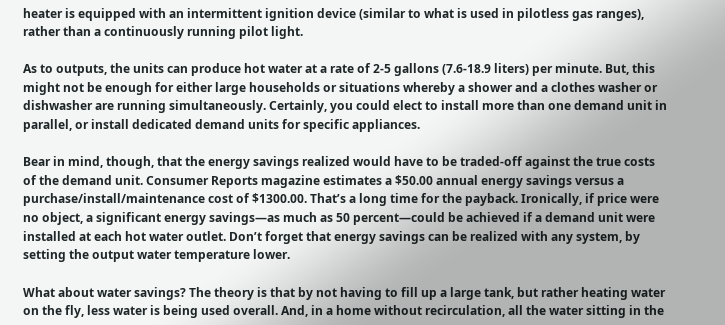heater is equipped with an intermittent ignition device (similar to what is used in pilotless gas ranges), rather than a continuously running pilot light.

As to outputs, the units can produce hot water at a rate of 2-5 gallons (7.6-18.9 liters) per minute. But, this might not be enough for either large households or situations whereby a shower and a clothes washer or dishwasher are running simultaneously. Certainly, you could elect to install more than one demand unit in parallel, or install dedicated demand units for specific appliances.

Bear in mind, though, that the energy savings realized would have to be traded-off against the true costs of the demand unit. Consumer Reports magazine estimates a $50.00 annual energy savings versus a purchase/install/maintenance cost of $1300.00. That’s a long time for the payback. Ironically, if price were no object, a significant energy savings—as much as 50 percent—could be achieved if a demand unit were installed at each hot water outlet. Don’t forget that energy savings can be realized with any system, by setting the output water temperature lower.

What about water savings? The theory is that by not having to fill up a large tank, but rather heating water on the fly, less water is being used overall. And, in a home without recirculation, all the water sitting in the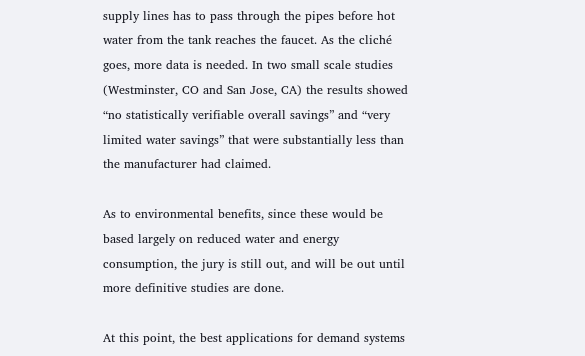supply lines has to pass through the pipes before hot water from the tank reaches the faucet. As the cliché goes, more data is needed. In two small scale studies (Westminster, CO and San Jose, CA) the results showed “no statistically verifiable overall savings” and “very limited water savings” that were substantially less than the manufacturer had claimed.

As to environmental benefits, since these would be based largely on reduced water and energy consumption, the jury is still out, and will be out until more definitive studies are done.

At this point, the best applications for demand systems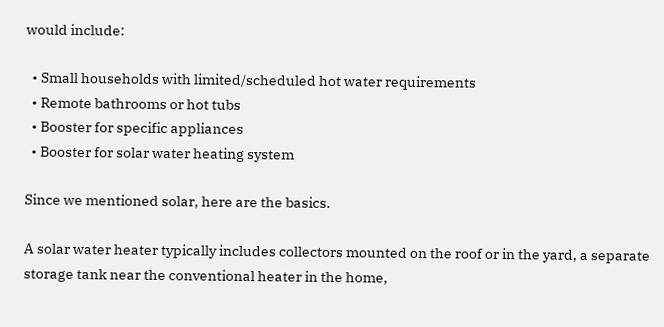would include:

  • Small households with limited/scheduled hot water requirements
  • Remote bathrooms or hot tubs
  • Booster for specific appliances
  • Booster for solar water heating system

Since we mentioned solar, here are the basics.

A solar water heater typically includes collectors mounted on the roof or in the yard, a separate storage tank near the conventional heater in the home,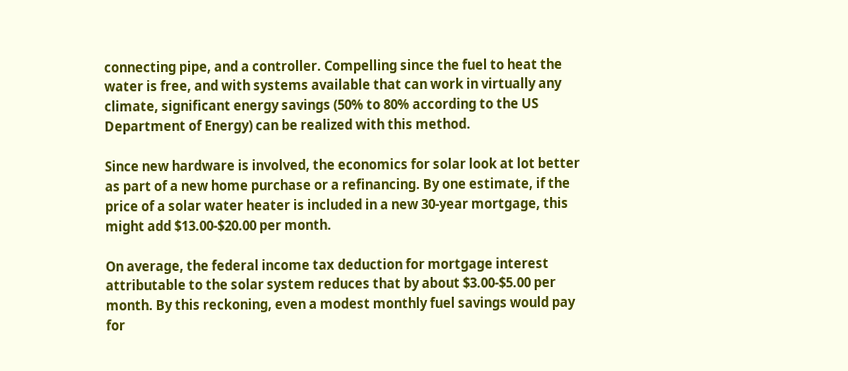connecting pipe, and a controller. Compelling since the fuel to heat the water is free, and with systems available that can work in virtually any climate, significant energy savings (50% to 80% according to the US Department of Energy) can be realized with this method.

Since new hardware is involved, the economics for solar look at lot better as part of a new home purchase or a refinancing. By one estimate, if the price of a solar water heater is included in a new 30-year mortgage, this might add $13.00-$20.00 per month.

On average, the federal income tax deduction for mortgage interest attributable to the solar system reduces that by about $3.00-$5.00 per month. By this reckoning, even a modest monthly fuel savings would pay for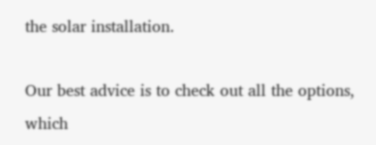the solar installation.

Our best advice is to check out all the options, which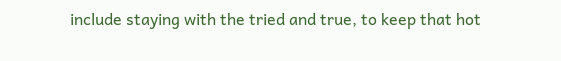include staying with the tried and true, to keep that hot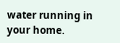water running in your home.